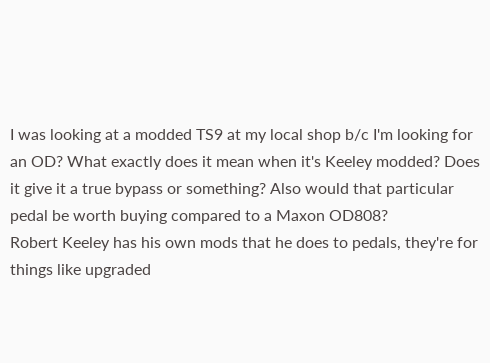I was looking at a modded TS9 at my local shop b/c I'm looking for an OD? What exactly does it mean when it's Keeley modded? Does it give it a true bypass or something? Also would that particular pedal be worth buying compared to a Maxon OD808?
Robert Keeley has his own mods that he does to pedals, they're for things like upgraded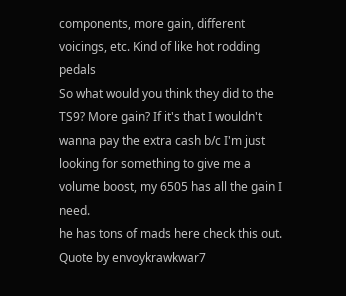components, more gain, different voicings, etc. Kind of like hot rodding pedals
So what would you think they did to the TS9? More gain? If it's that I wouldn't wanna pay the extra cash b/c I'm just looking for something to give me a volume boost, my 6505 has all the gain I need.
he has tons of mads here check this out.
Quote by envoykrawkwar7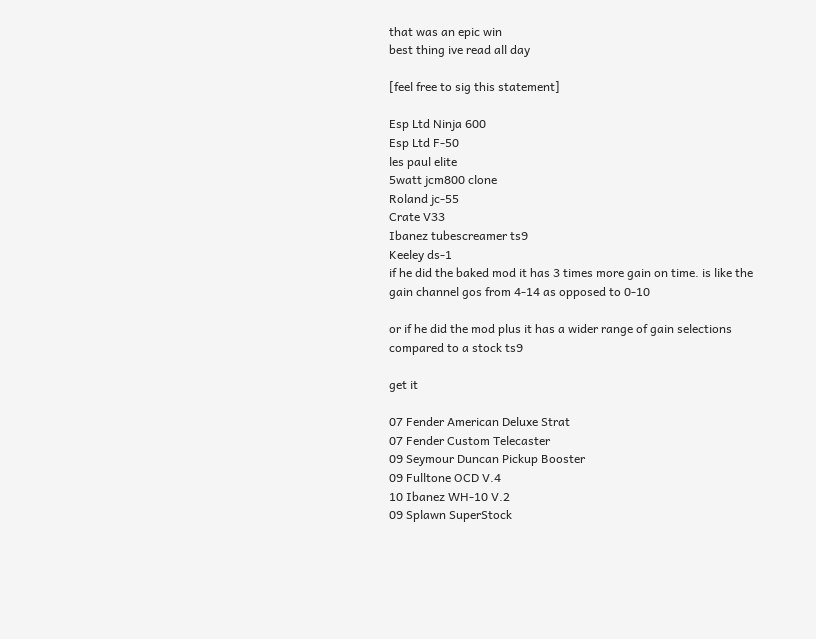that was an epic win
best thing ive read all day

[feel free to sig this statement]

Esp Ltd Ninja 600
Esp Ltd F-50
les paul elite
5watt jcm800 clone
Roland jc-55
Crate V33
Ibanez tubescreamer ts9
Keeley ds-1
if he did the baked mod it has 3 times more gain on time. is like the gain channel gos from 4-14 as opposed to 0-10

or if he did the mod plus it has a wider range of gain selections compared to a stock ts9

get it

07 Fender American Deluxe Strat
07 Fender Custom Telecaster
09 Seymour Duncan Pickup Booster
09 Fulltone OCD V.4
10 Ibanez WH-10 V.2
09 Splawn SuperStock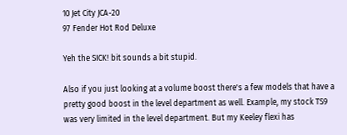10 Jet City JCA-20
97 Fender Hot Rod Deluxe

Yeh the SICK! bit sounds a bit stupid.

Also if you just looking at a volume boost there's a few models that have a pretty good boost in the level department as well. Example, my stock TS9 was very limited in the level department. But my Keeley flexi has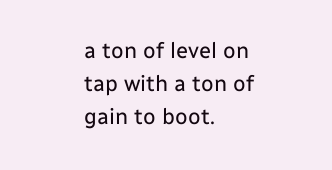a ton of level on tap with a ton of gain to boot.